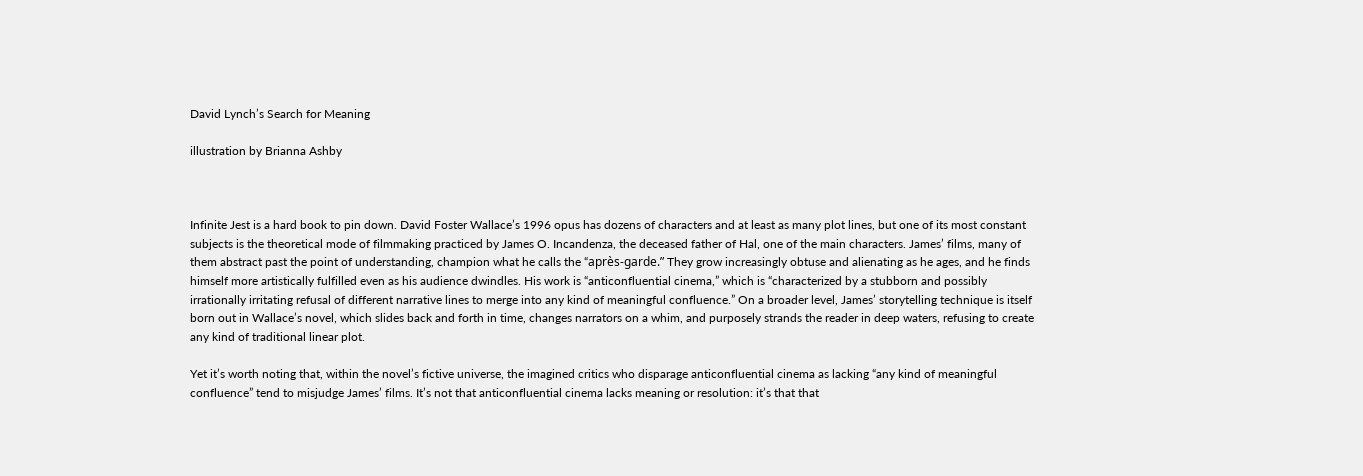David Lynch’s Search for Meaning

illustration by Brianna Ashby



Infinite Jest is a hard book to pin down. David Foster Wallace’s 1996 opus has dozens of characters and at least as many plot lines, but one of its most constant subjects is the theoretical mode of filmmaking practiced by James O. Incandenza, the deceased father of Hal, one of the main characters. James’ films, many of them abstract past the point of understanding, champion what he calls the “après-garde.” They grow increasingly obtuse and alienating as he ages, and he finds himself more artistically fulfilled even as his audience dwindles. His work is “anticonfluential cinema,” which is “characterized by a stubborn and possibly irrationally irritating refusal of different narrative lines to merge into any kind of meaningful confluence.” On a broader level, James’ storytelling technique is itself born out in Wallace’s novel, which slides back and forth in time, changes narrators on a whim, and purposely strands the reader in deep waters, refusing to create any kind of traditional linear plot.

Yet it’s worth noting that, within the novel’s fictive universe, the imagined critics who disparage anticonfluential cinema as lacking “any kind of meaningful confluence” tend to misjudge James’ films. It’s not that anticonfluential cinema lacks meaning or resolution: it’s that that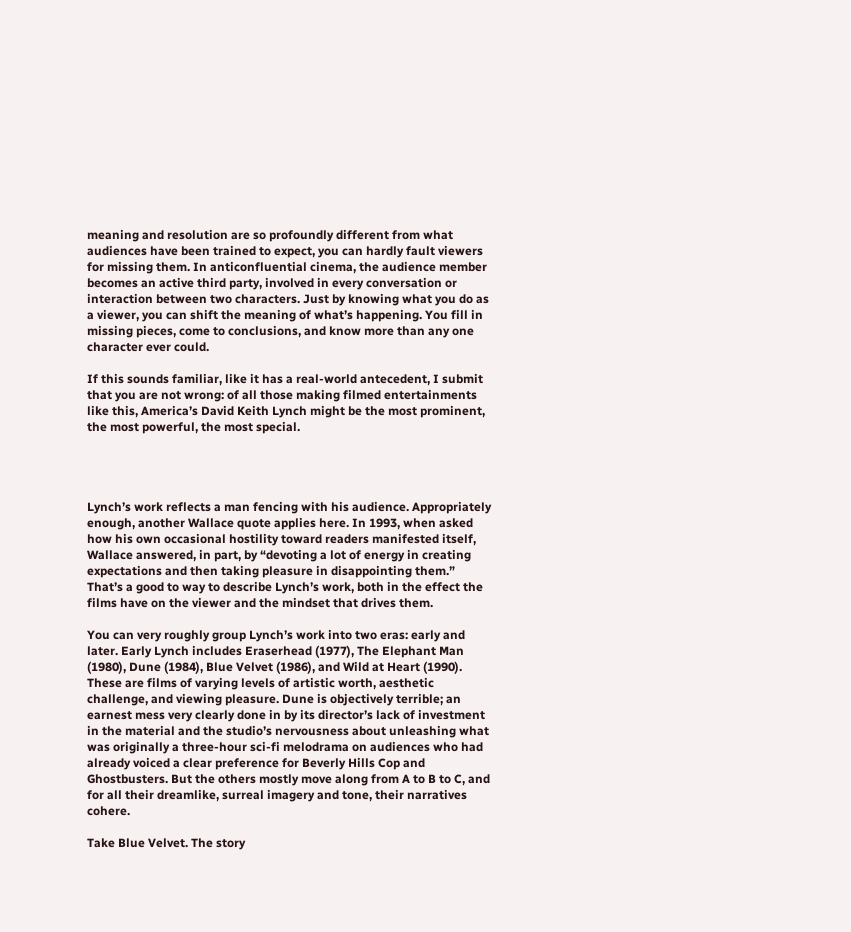meaning and resolution are so profoundly different from what audiences have been trained to expect, you can hardly fault viewers for missing them. In anticonfluential cinema, the audience member becomes an active third party, involved in every conversation or interaction between two characters. Just by knowing what you do as a viewer, you can shift the meaning of what’s happening. You fill in missing pieces, come to conclusions, and know more than any one character ever could.

If this sounds familiar, like it has a real-world antecedent, I submit that you are not wrong: of all those making filmed entertainments like this, America’s David Keith Lynch might be the most prominent, the most powerful, the most special.




Lynch’s work reflects a man fencing with his audience. Appropriately enough, another Wallace quote applies here. In 1993, when asked how his own occasional hostility toward readers manifested itself, Wallace answered, in part, by “devoting a lot of energy in creating expectations and then taking pleasure in disappointing them.” That’s a good to way to describe Lynch’s work, both in the effect the films have on the viewer and the mindset that drives them.

You can very roughly group Lynch’s work into two eras: early and later. Early Lynch includes Eraserhead (1977), The Elephant Man (1980), Dune (1984), Blue Velvet (1986), and Wild at Heart (1990). These are films of varying levels of artistic worth, aesthetic challenge, and viewing pleasure. Dune is objectively terrible; an earnest mess very clearly done in by its director’s lack of investment in the material and the studio’s nervousness about unleashing what was originally a three-hour sci-fi melodrama on audiences who had already voiced a clear preference for Beverly Hills Cop and Ghostbusters. But the others mostly move along from A to B to C, and for all their dreamlike, surreal imagery and tone, their narratives cohere.

Take Blue Velvet. The story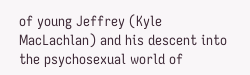of young Jeffrey (Kyle MacLachlan) and his descent into the psychosexual world of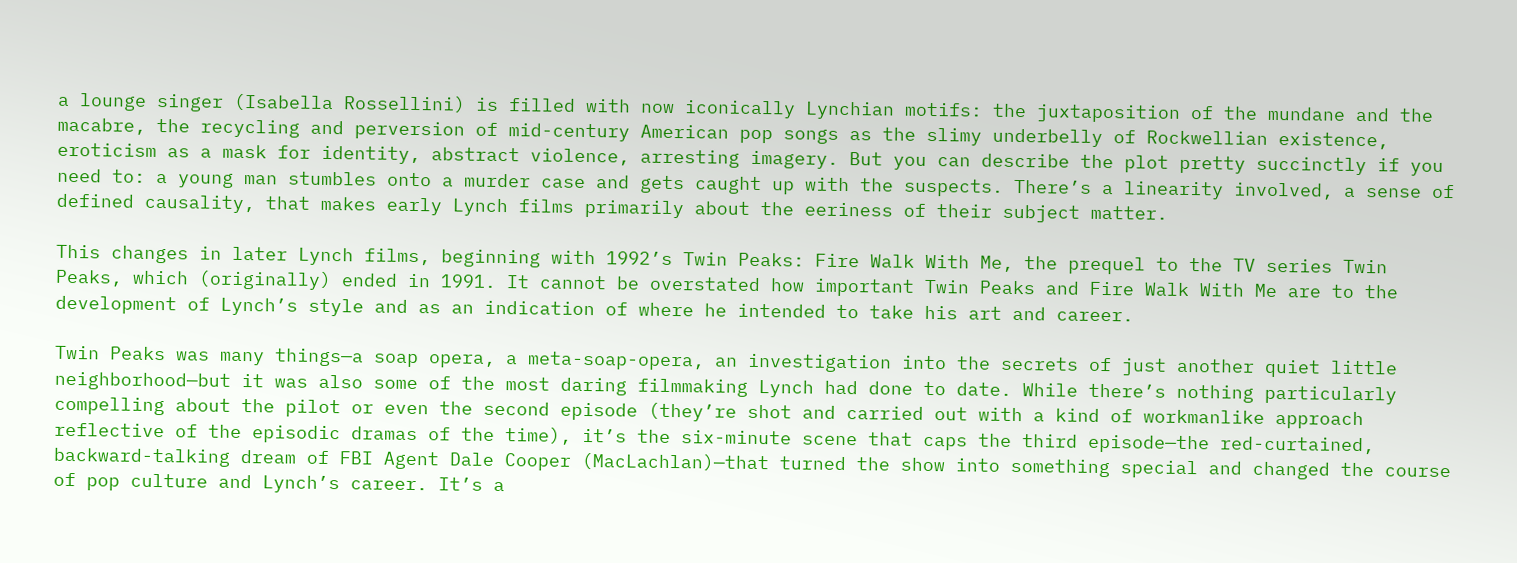a lounge singer (Isabella Rossellini) is filled with now iconically Lynchian motifs: the juxtaposition of the mundane and the macabre, the recycling and perversion of mid-century American pop songs as the slimy underbelly of Rockwellian existence, eroticism as a mask for identity, abstract violence, arresting imagery. But you can describe the plot pretty succinctly if you need to: a young man stumbles onto a murder case and gets caught up with the suspects. There’s a linearity involved, a sense of defined causality, that makes early Lynch films primarily about the eeriness of their subject matter.

This changes in later Lynch films, beginning with 1992’s Twin Peaks: Fire Walk With Me, the prequel to the TV series Twin Peaks, which (originally) ended in 1991. It cannot be overstated how important Twin Peaks and Fire Walk With Me are to the development of Lynch’s style and as an indication of where he intended to take his art and career.

Twin Peaks was many things—a soap opera, a meta-soap-opera, an investigation into the secrets of just another quiet little neighborhood—but it was also some of the most daring filmmaking Lynch had done to date. While there’s nothing particularly compelling about the pilot or even the second episode (they’re shot and carried out with a kind of workmanlike approach reflective of the episodic dramas of the time), it’s the six-minute scene that caps the third episode—the red-curtained, backward-talking dream of FBI Agent Dale Cooper (MacLachlan)—that turned the show into something special and changed the course of pop culture and Lynch’s career. It’s a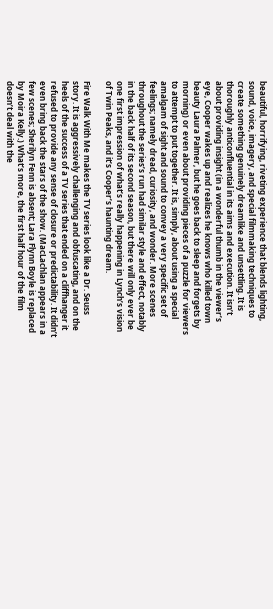beautiful, horrifying, riveting experience that blends lighting, sound, voice, imagery, and special filmmaking techniques to create something genuinely dreamlike and unsettling. It is thoroughly anticonfluential in its aims and execution. It isn’t about providing insight (in a wonderful thumb in the viewer’s eye, Cooper wakes up and realizes he knows who killed town beauty Laura Palmer, but he goes back to sleep and forgets by morning) or even about providing pieces of a puzzle for viewers to attempt to put together. It is, simply, about using a special amalgam of sight and sound to convey a very specific set of feelings; namely dread, curiosity, and wonder. More scenes throughout the series’s run had similar style and effect, notably in the back half of its second season, but there will only ever be one first impression of what’s really happening in Lynch’s vision of Twin Peaks, and it’s Cooper’s haunting dream.

Fire Walk With Me makes the TV series look like a Dr. Seuss story. It is aggressively challenging and obfuscating, and on the heels of the success of a TV series that ended on a cliffhanger it refused to provide any sense of closure or predictability. It didn’t even bring back the stars of the show. (MacLachlan appears in a few scenes; Sherilyn Fenn is absent; Lara Flynn Boyle is replaced by Moira Kelly.) What’s more, the first half hour of the film doesn’t deal with the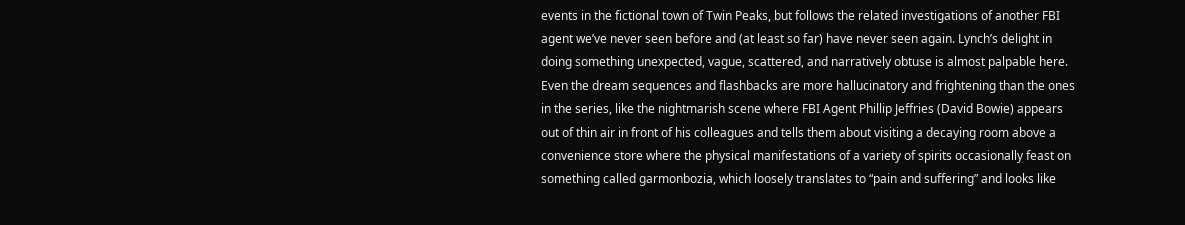events in the fictional town of Twin Peaks, but follows the related investigations of another FBI agent we’ve never seen before and (at least so far) have never seen again. Lynch’s delight in doing something unexpected, vague, scattered, and narratively obtuse is almost palpable here. Even the dream sequences and flashbacks are more hallucinatory and frightening than the ones in the series, like the nightmarish scene where FBI Agent Phillip Jeffries (David Bowie) appears out of thin air in front of his colleagues and tells them about visiting a decaying room above a convenience store where the physical manifestations of a variety of spirits occasionally feast on something called garmonbozia, which loosely translates to “pain and suffering” and looks like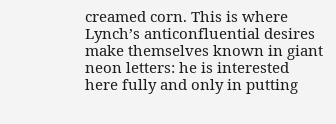creamed corn. This is where Lynch’s anticonfluential desires make themselves known in giant neon letters: he is interested here fully and only in putting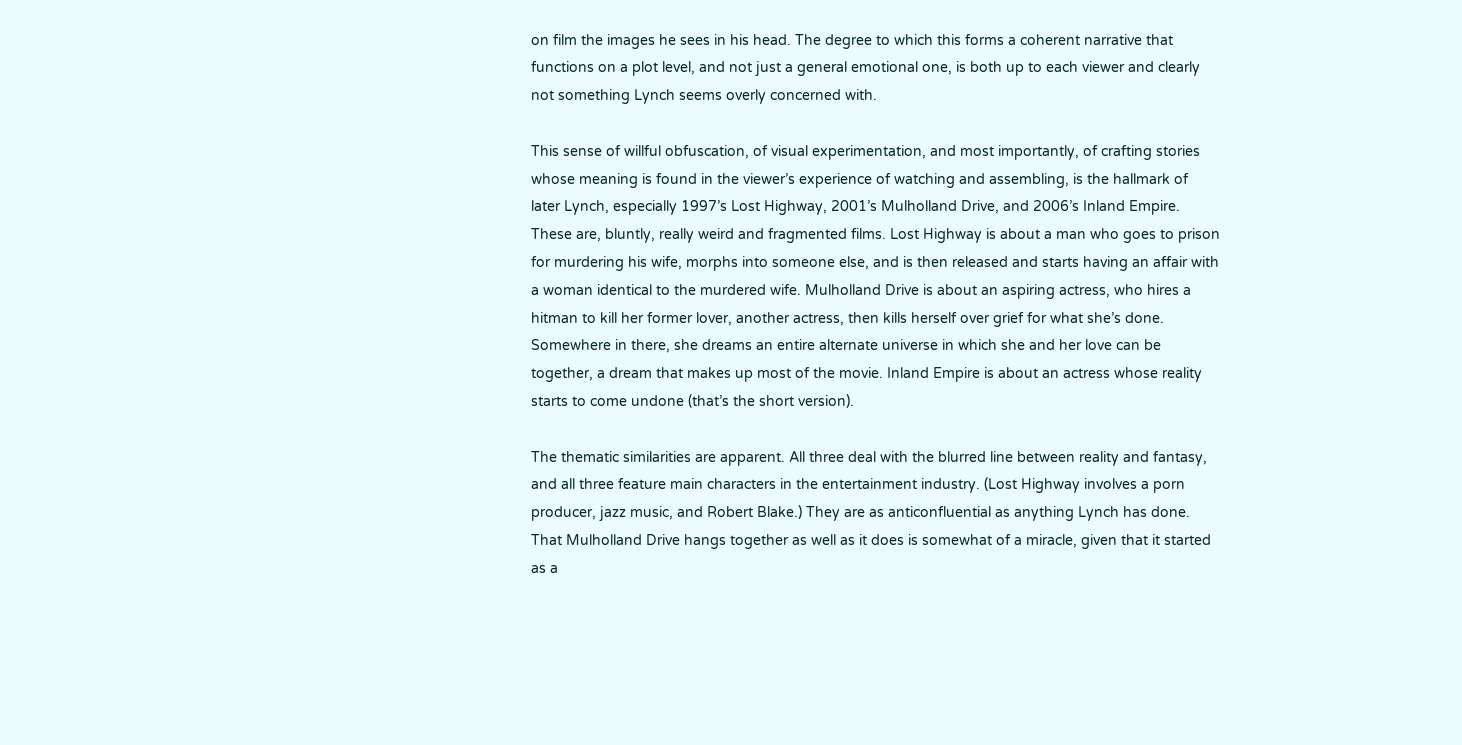on film the images he sees in his head. The degree to which this forms a coherent narrative that functions on a plot level, and not just a general emotional one, is both up to each viewer and clearly not something Lynch seems overly concerned with.

This sense of willful obfuscation, of visual experimentation, and most importantly, of crafting stories whose meaning is found in the viewer’s experience of watching and assembling, is the hallmark of later Lynch, especially 1997’s Lost Highway, 2001’s Mulholland Drive, and 2006’s Inland Empire. These are, bluntly, really weird and fragmented films. Lost Highway is about a man who goes to prison for murdering his wife, morphs into someone else, and is then released and starts having an affair with a woman identical to the murdered wife. Mulholland Drive is about an aspiring actress, who hires a hitman to kill her former lover, another actress, then kills herself over grief for what she’s done. Somewhere in there, she dreams an entire alternate universe in which she and her love can be together, a dream that makes up most of the movie. Inland Empire is about an actress whose reality starts to come undone (that’s the short version).

The thematic similarities are apparent. All three deal with the blurred line between reality and fantasy, and all three feature main characters in the entertainment industry. (Lost Highway involves a porn producer, jazz music, and Robert Blake.) They are as anticonfluential as anything Lynch has done. That Mulholland Drive hangs together as well as it does is somewhat of a miracle, given that it started as a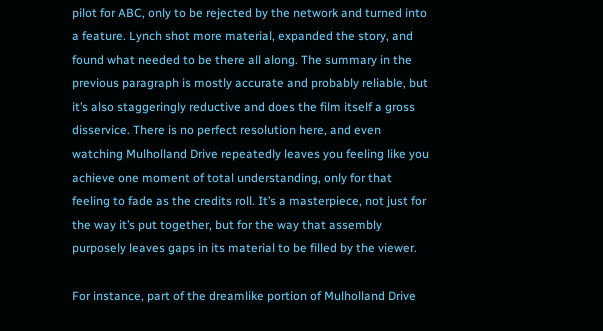pilot for ABC, only to be rejected by the network and turned into a feature. Lynch shot more material, expanded the story, and found what needed to be there all along. The summary in the previous paragraph is mostly accurate and probably reliable, but it’s also staggeringly reductive and does the film itself a gross disservice. There is no perfect resolution here, and even watching Mulholland Drive repeatedly leaves you feeling like you achieve one moment of total understanding, only for that feeling to fade as the credits roll. It’s a masterpiece, not just for the way it’s put together, but for the way that assembly purposely leaves gaps in its material to be filled by the viewer.

For instance, part of the dreamlike portion of Mulholland Drive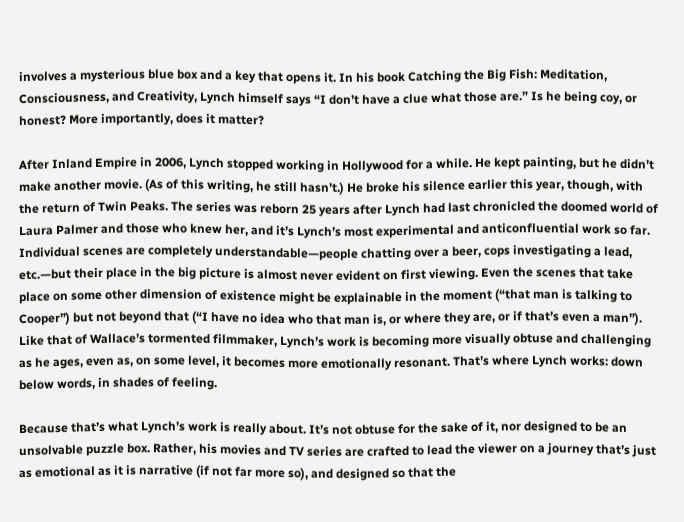involves a mysterious blue box and a key that opens it. In his book Catching the Big Fish: Meditation, Consciousness, and Creativity, Lynch himself says “I don’t have a clue what those are.” Is he being coy, or honest? More importantly, does it matter?

After Inland Empire in 2006, Lynch stopped working in Hollywood for a while. He kept painting, but he didn’t make another movie. (As of this writing, he still hasn’t.) He broke his silence earlier this year, though, with the return of Twin Peaks. The series was reborn 25 years after Lynch had last chronicled the doomed world of Laura Palmer and those who knew her, and it’s Lynch’s most experimental and anticonfluential work so far. Individual scenes are completely understandable—people chatting over a beer, cops investigating a lead, etc.—but their place in the big picture is almost never evident on first viewing. Even the scenes that take place on some other dimension of existence might be explainable in the moment (“that man is talking to Cooper”) but not beyond that (“I have no idea who that man is, or where they are, or if that’s even a man”). Like that of Wallace’s tormented filmmaker, Lynch’s work is becoming more visually obtuse and challenging as he ages, even as, on some level, it becomes more emotionally resonant. That’s where Lynch works: down below words, in shades of feeling.

Because that’s what Lynch’s work is really about. It’s not obtuse for the sake of it, nor designed to be an unsolvable puzzle box. Rather, his movies and TV series are crafted to lead the viewer on a journey that’s just as emotional as it is narrative (if not far more so), and designed so that the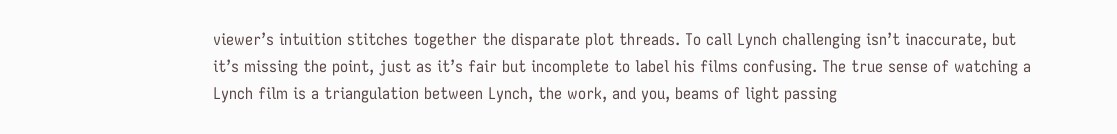viewer’s intuition stitches together the disparate plot threads. To call Lynch challenging isn’t inaccurate, but it’s missing the point, just as it’s fair but incomplete to label his films confusing. The true sense of watching a Lynch film is a triangulation between Lynch, the work, and you, beams of light passing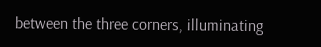between the three corners, illuminating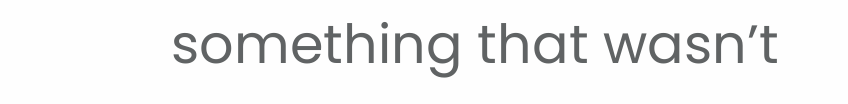something that wasn’t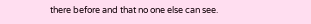there before and that no one else can see.